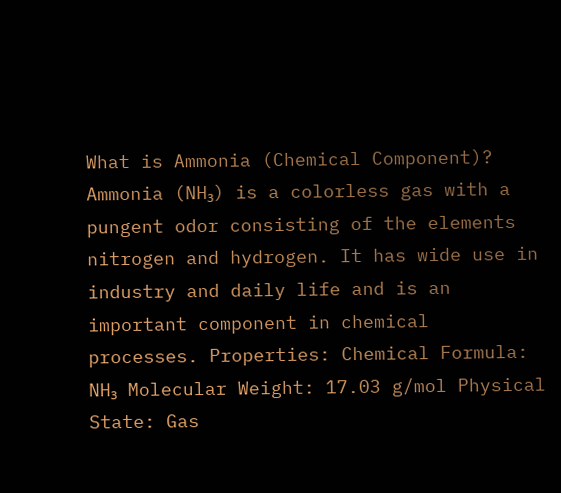What is Ammonia (Chemical Component)? Ammonia (NH₃) is a colorless gas with a pungent odor consisting of the elements nitrogen and hydrogen. It has wide use in industry and daily life and is an important component in chemical processes. Properties: Chemical Formula: NH₃ Molecular Weight: 17.03 g/mol Physical State: Gas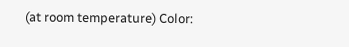(at room temperature) Color: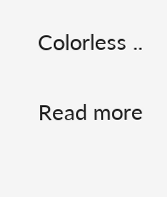Colorless ..

Read more